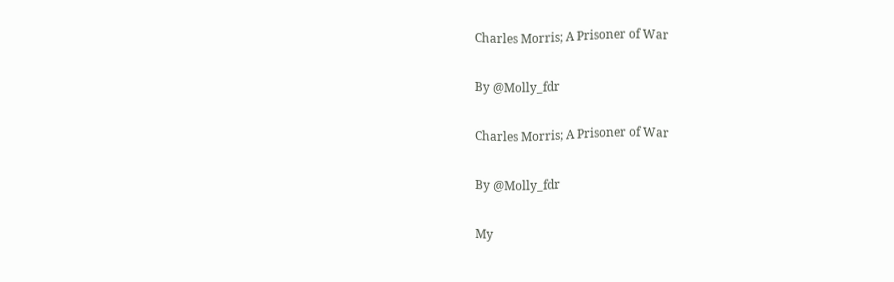Charles Morris; A Prisoner of War

By @Molly_fdr

Charles Morris; A Prisoner of War

By @Molly_fdr

My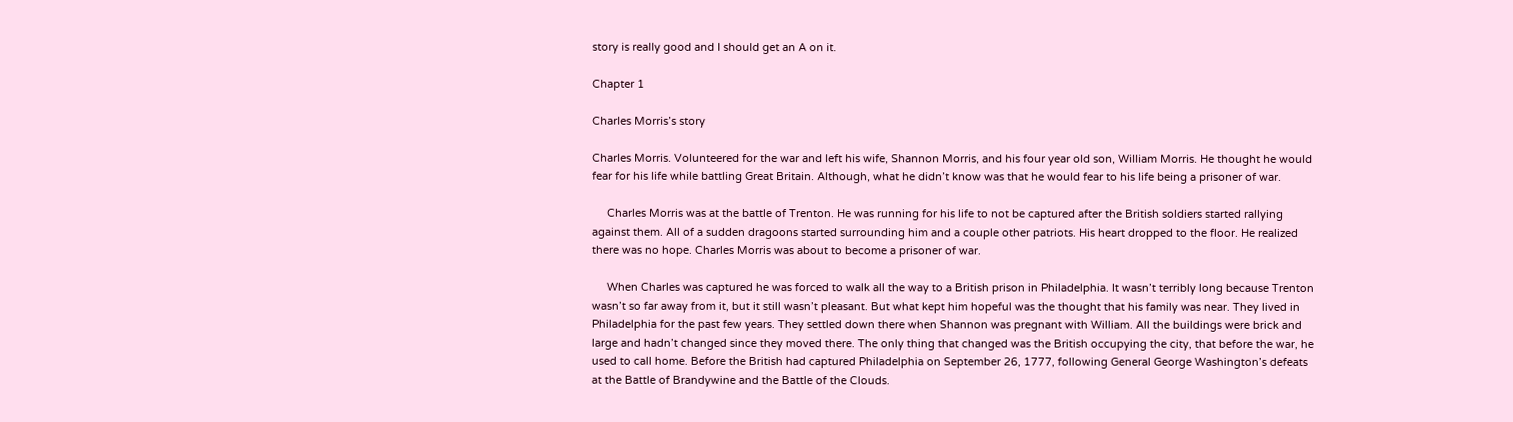story is really good and I should get an A on it.

Chapter 1

Charles Morris’s story

Charles Morris. Volunteered for the war and left his wife, Shannon Morris, and his four year old son, William Morris. He thought he would fear for his life while battling Great Britain. Although, what he didn’t know was that he would fear to his life being a prisoner of war.

     Charles Morris was at the battle of Trenton. He was running for his life to not be captured after the British soldiers started rallying against them. All of a sudden dragoons started surrounding him and a couple other patriots. His heart dropped to the floor. He realized there was no hope. Charles Morris was about to become a prisoner of war.

     When Charles was captured he was forced to walk all the way to a British prison in Philadelphia. It wasn’t terribly long because Trenton wasn’t so far away from it, but it still wasn’t pleasant. But what kept him hopeful was the thought that his family was near. They lived in Philadelphia for the past few years. They settled down there when Shannon was pregnant with William. All the buildings were brick and large and hadn’t changed since they moved there. The only thing that changed was the British occupying the city, that before the war, he used to call home. Before the British had captured Philadelphia on September 26, 1777, following General George Washington’s defeats at the Battle of Brandywine and the Battle of the Clouds.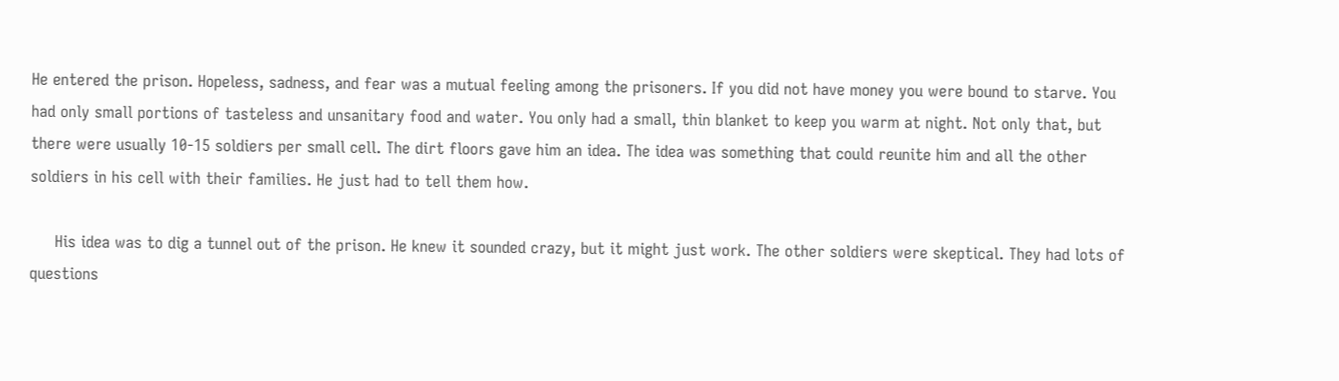He entered the prison. Hopeless, sadness, and fear was a mutual feeling among the prisoners. If you did not have money you were bound to starve. You had only small portions of tasteless and unsanitary food and water. You only had a small, thin blanket to keep you warm at night. Not only that, but there were usually 10-15 soldiers per small cell. The dirt floors gave him an idea. The idea was something that could reunite him and all the other soldiers in his cell with their families. He just had to tell them how.

     His idea was to dig a tunnel out of the prison. He knew it sounded crazy, but it might just work. The other soldiers were skeptical. They had lots of questions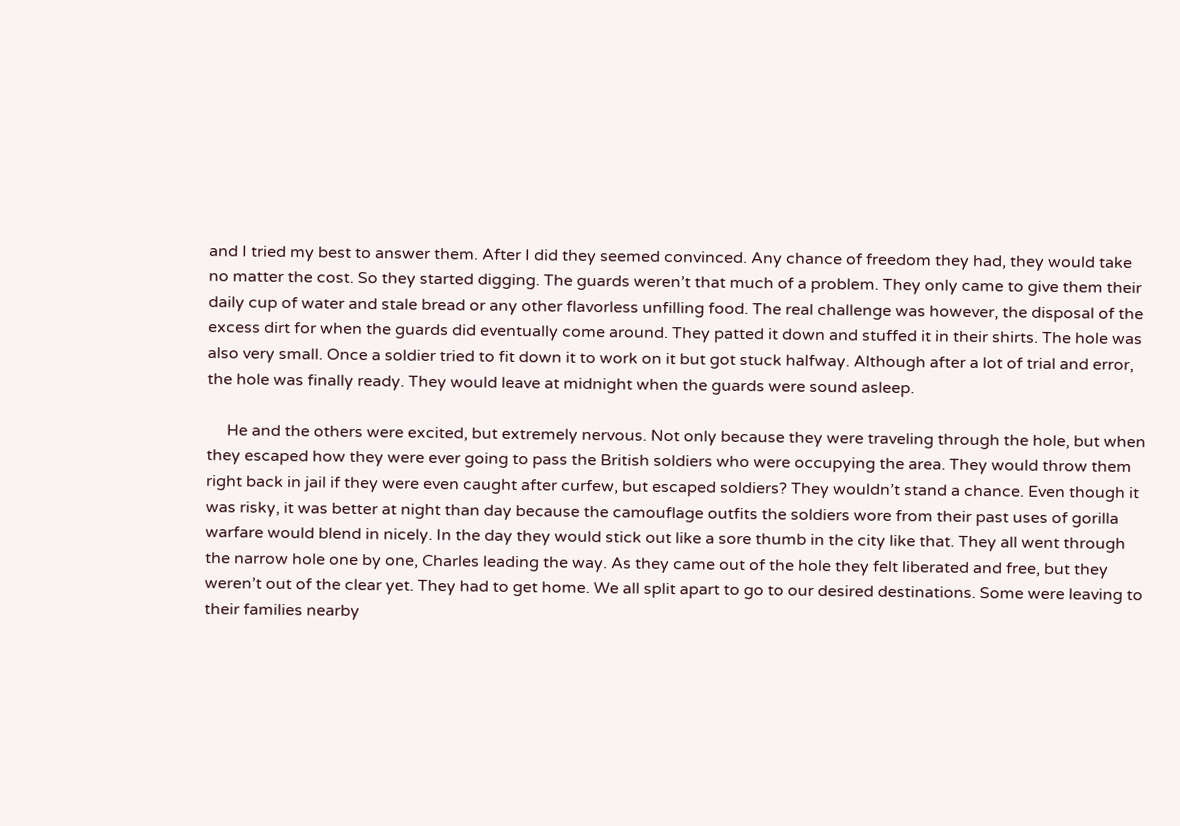and I tried my best to answer them. After I did they seemed convinced. Any chance of freedom they had, they would take no matter the cost. So they started digging. The guards weren’t that much of a problem. They only came to give them their daily cup of water and stale bread or any other flavorless unfilling food. The real challenge was however, the disposal of the excess dirt for when the guards did eventually come around. They patted it down and stuffed it in their shirts. The hole was also very small. Once a soldier tried to fit down it to work on it but got stuck halfway. Although after a lot of trial and error, the hole was finally ready. They would leave at midnight when the guards were sound asleep.

     He and the others were excited, but extremely nervous. Not only because they were traveling through the hole, but when they escaped how they were ever going to pass the British soldiers who were occupying the area. They would throw them right back in jail if they were even caught after curfew, but escaped soldiers? They wouldn’t stand a chance. Even though it was risky, it was better at night than day because the camouflage outfits the soldiers wore from their past uses of gorilla warfare would blend in nicely. In the day they would stick out like a sore thumb in the city like that. They all went through the narrow hole one by one, Charles leading the way. As they came out of the hole they felt liberated and free, but they weren’t out of the clear yet. They had to get home. We all split apart to go to our desired destinations. Some were leaving to their families nearby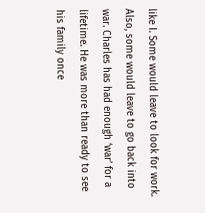like I. Some would leave to look for work. Also, some would leave to go back into war. Charles has had enough ‘war’ for a lifetime. He was more than ready to see his family once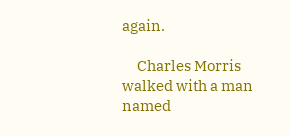again.

     Charles Morris walked with a man named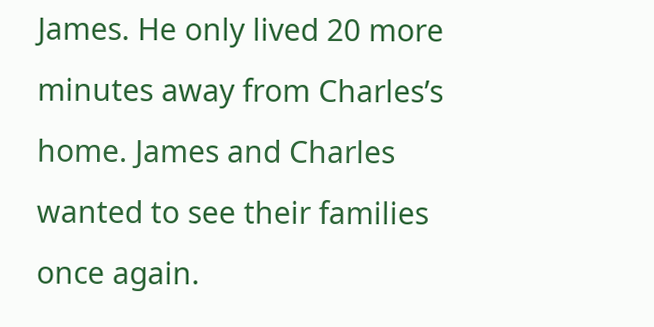James. He only lived 20 more minutes away from Charles’s home. James and Charles wanted to see their families once again.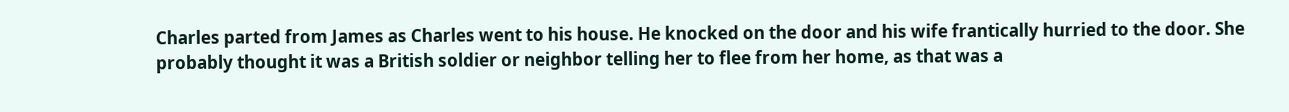Charles parted from James as Charles went to his house. He knocked on the door and his wife frantically hurried to the door. She probably thought it was a British soldier or neighbor telling her to flee from her home, as that was a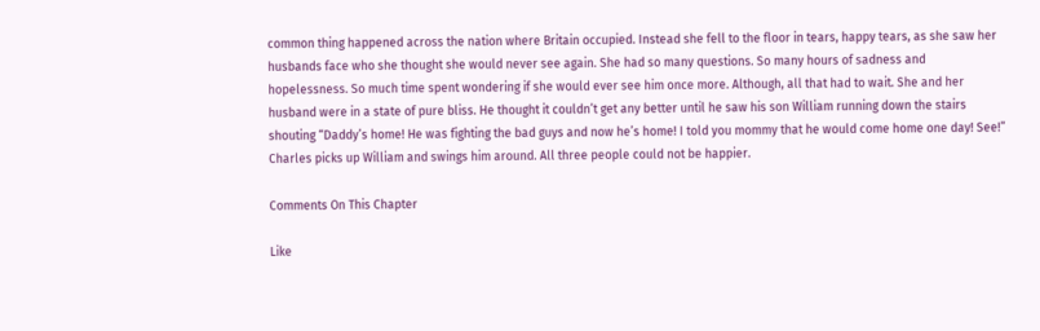common thing happened across the nation where Britain occupied. Instead she fell to the floor in tears, happy tears, as she saw her husbands face who she thought she would never see again. She had so many questions. So many hours of sadness and hopelessness. So much time spent wondering if she would ever see him once more. Although, all that had to wait. She and her husband were in a state of pure bliss. He thought it couldn’t get any better until he saw his son William running down the stairs shouting “Daddy’s home! He was fighting the bad guys and now he’s home! I told you mommy that he would come home one day! See!” Charles picks up William and swings him around. All three people could not be happier.

Comments On This Chapter

Like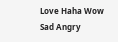Love Haha Wow Sad Angry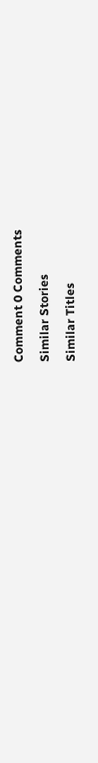Comment 0 Comments

Similar Stories

Similar Titles